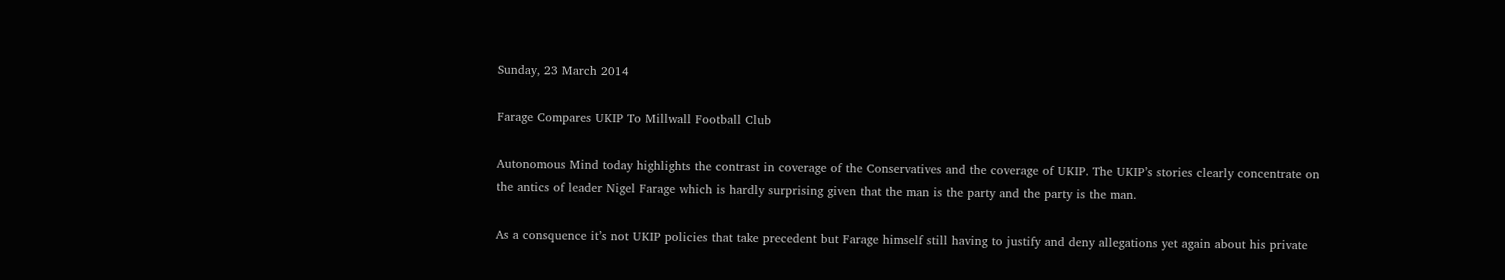Sunday, 23 March 2014

Farage Compares UKIP To Millwall Football Club

Autonomous Mind today highlights the contrast in coverage of the Conservatives and the coverage of UKIP. The UKIP’s stories clearly concentrate on the antics of leader Nigel Farage which is hardly surprising given that the man is the party and the party is the man.

As a consquence it’s not UKIP policies that take precedent but Farage himself still having to justify and deny allegations yet again about his private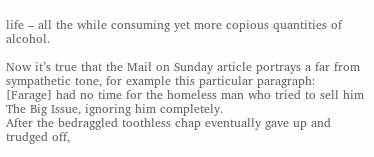life – all the while consuming yet more copious quantities of alcohol.

Now it’s true that the Mail on Sunday article portrays a far from sympathetic tone, for example this particular paragraph:
[Farage] had no time for the homeless man who tried to sell him The Big Issue, ignoring him completely.
After the bedraggled toothless chap eventually gave up and trudged off,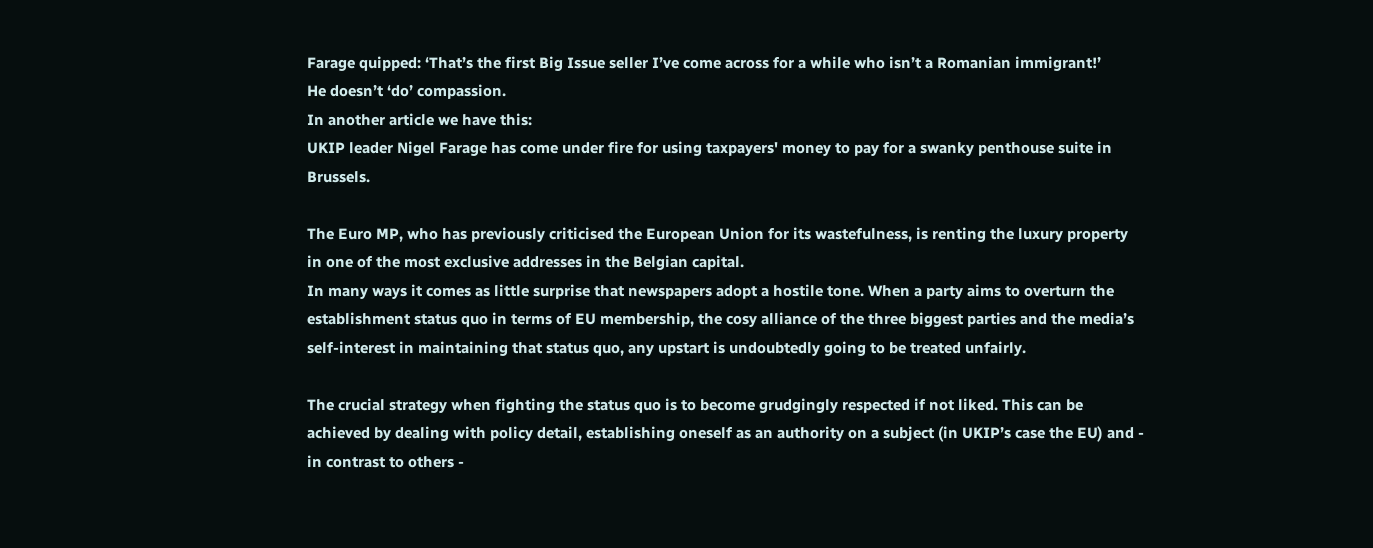Farage quipped: ‘That’s the first Big Issue seller I’ve come across for a while who isn’t a Romanian immigrant!’
He doesn’t ‘do’ compassion.
In another article we have this:
UKIP leader Nigel Farage has come under fire for using taxpayers' money to pay for a swanky penthouse suite in Brussels.

The Euro MP, who has previously criticised the European Union for its wastefulness, is renting the luxury property in one of the most exclusive addresses in the Belgian capital.
In many ways it comes as little surprise that newspapers adopt a hostile tone. When a party aims to overturn the establishment status quo in terms of EU membership, the cosy alliance of the three biggest parties and the media’s self-interest in maintaining that status quo, any upstart is undoubtedly going to be treated unfairly.

The crucial strategy when fighting the status quo is to become grudgingly respected if not liked. This can be achieved by dealing with policy detail, establishing oneself as an authority on a subject (in UKIP’s case the EU) and - in contrast to others -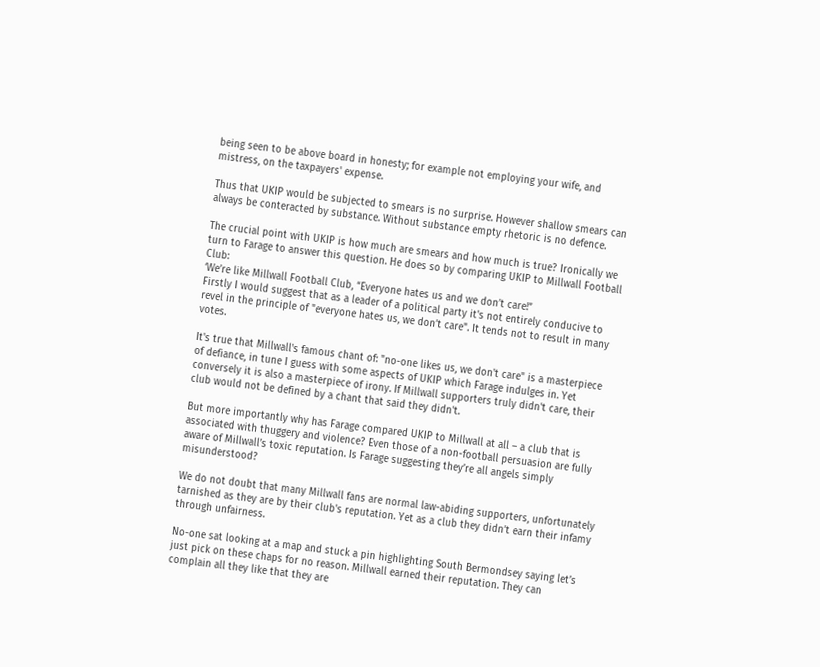being seen to be above board in honesty; for example not employing your wife, and mistress, on the taxpayers' expense.

Thus that UKIP would be subjected to smears is no surprise. However shallow smears can always be conteracted by substance. Without substance empty rhetoric is no defence.

The crucial point with UKIP is how much are smears and how much is true? Ironically we turn to Farage to answer this question. He does so by comparing UKIP to Millwall Football Club:
‘We’re like Millwall Football Club, “Everyone hates us and we don’t care!”
Firstly I would suggest that as a leader of a political party it's not entirely conducive to revel in the principle of "everyone hates us, we don’t care". It tends not to result in many votes.

It's true that Millwall's famous chant of: "no-one likes us, we don't care" is a masterpiece of defiance, in tune I guess with some aspects of UKIP which Farage indulges in. Yet conversely it is also a masterpiece of irony. If Millwall supporters truly didn't care, their club would not be defined by a chant that said they didn't.

But more importantly why has Farage compared UKIP to Millwall at all – a club that is associated with thuggery and violence? Even those of a non-football persuasion are fully aware of Millwall’s toxic reputation. Is Farage suggesting they’re all angels simply misunderstood?

We do not doubt that many Millwall fans are normal law-abiding supporters, unfortunately tarnished as they are by their club's reputation. Yet as a club they didn’t earn their infamy through unfairness.

No-one sat looking at a map and stuck a pin highlighting South Bermondsey saying let’s just pick on these chaps for no reason. Millwall earned their reputation. They can complain all they like that they are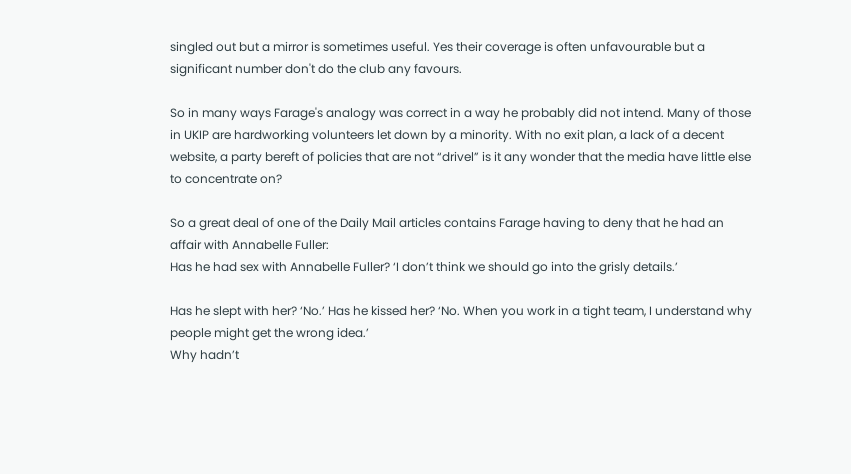singled out but a mirror is sometimes useful. Yes their coverage is often unfavourable but a significant number don't do the club any favours.

So in many ways Farage's analogy was correct in a way he probably did not intend. Many of those in UKIP are hardworking volunteers let down by a minority. With no exit plan, a lack of a decent website, a party bereft of policies that are not “drivel” is it any wonder that the media have little else to concentrate on?

So a great deal of one of the Daily Mail articles contains Farage having to deny that he had an affair with Annabelle Fuller:
Has he had sex with Annabelle Fuller? ‘I don’t think we should go into the grisly details.’

Has he slept with her? ‘No.’ Has he kissed her? ‘No. When you work in a tight team, I understand why people might get the wrong idea.’
Why hadn’t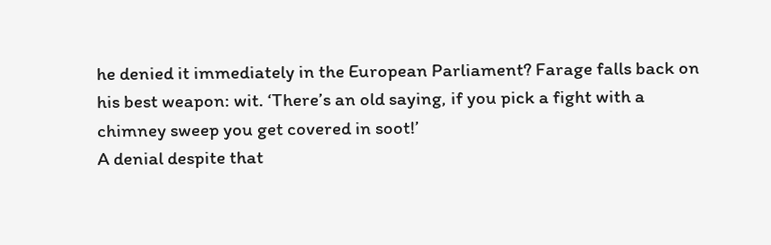he denied it immediately in the European Parliament? Farage falls back on his best weapon: wit. ‘There’s an old saying, if you pick a fight with a chimney sweep you get covered in soot!’
A denial despite that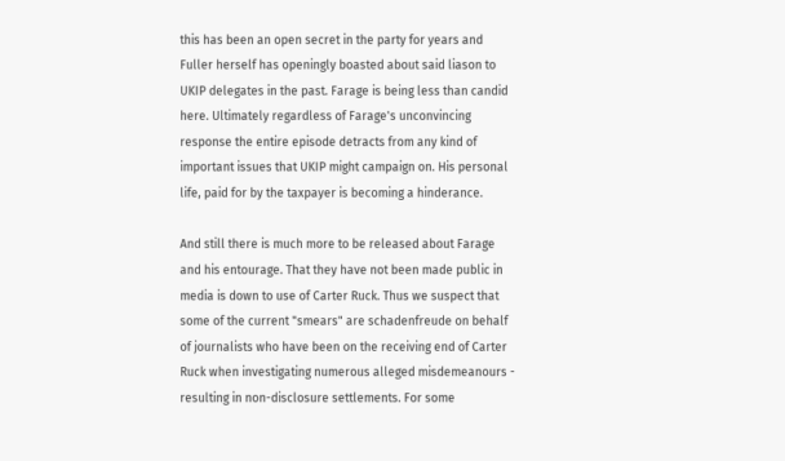this has been an open secret in the party for years and Fuller herself has openingly boasted about said liason to UKIP delegates in the past. Farage is being less than candid here. Ultimately regardless of Farage's unconvincing response the entire episode detracts from any kind of important issues that UKIP might campaign on. His personal life, paid for by the taxpayer is becoming a hinderance.

And still there is much more to be released about Farage and his entourage. That they have not been made public in media is down to use of Carter Ruck. Thus we suspect that some of the current "smears" are schadenfreude on behalf of journalists who have been on the receiving end of Carter Ruck when investigating numerous alleged misdemeanours - resulting in non-disclosure settlements. For some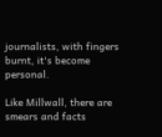journalists, with fingers burnt, it's become personal.

Like Millwall, there are smears and facts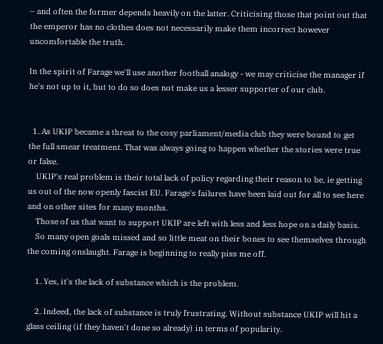– and often the former depends heavily on the latter. Criticising those that point out that the emperor has no clothes does not necessarily make them incorrect however uncomfortable the truth.

In the spirit of Farage we'll use another football analogy - we may criticise the manager if he's not up to it, but to do so does not make us a lesser supporter of our club.


  1. As UKIP became a threat to the cosy parliament/media club they were bound to get the full smear treatment. That was always going to happen whether the stories were true or false.
    UKIP's real problem is their total lack of policy regarding their reason to be, ie getting us out of the now openly fascist EU. Farage's failures have been laid out for all to see here and on other sites for many months.
    Those of us that want to support UKIP are left with less and less hope on a daily basis.
    So many open goals missed and so little meat on their bones to see themselves through the coming onslaught. Farage is beginning to really piss me off.

    1. Yes, it's the lack of substance which is the problem.

    2. Indeed, the lack of substance is truly frustrating. Without substance UKIP will hit a glass ceiling (if they haven't done so already) in terms of popularity.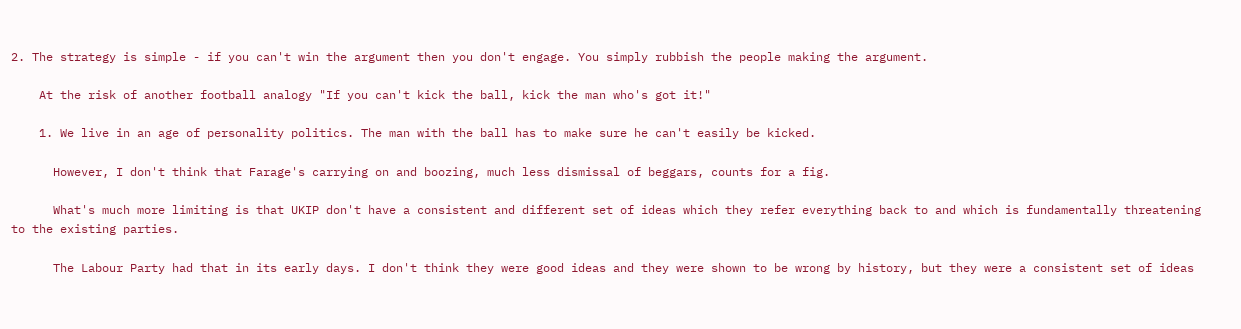2. The strategy is simple - if you can't win the argument then you don't engage. You simply rubbish the people making the argument.

    At the risk of another football analogy "If you can't kick the ball, kick the man who's got it!"

    1. We live in an age of personality politics. The man with the ball has to make sure he can't easily be kicked.

      However, I don't think that Farage's carrying on and boozing, much less dismissal of beggars, counts for a fig.

      What's much more limiting is that UKIP don't have a consistent and different set of ideas which they refer everything back to and which is fundamentally threatening to the existing parties.

      The Labour Party had that in its early days. I don't think they were good ideas and they were shown to be wrong by history, but they were a consistent set of ideas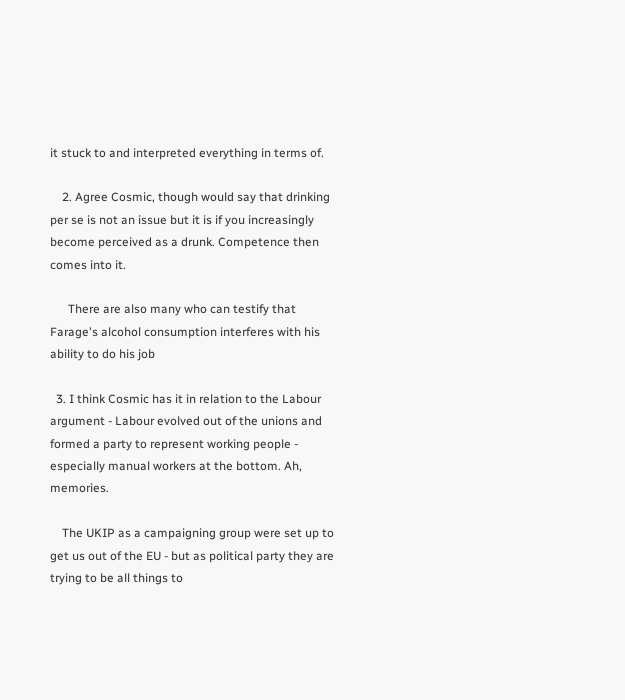it stuck to and interpreted everything in terms of.

    2. Agree Cosmic, though would say that drinking per se is not an issue but it is if you increasingly become perceived as a drunk. Competence then comes into it.

      There are also many who can testify that Farage's alcohol consumption interferes with his ability to do his job

  3. I think Cosmic has it in relation to the Labour argument - Labour evolved out of the unions and formed a party to represent working people - especially manual workers at the bottom. Ah, memories.

    The UKIP as a campaigning group were set up to get us out of the EU - but as political party they are trying to be all things to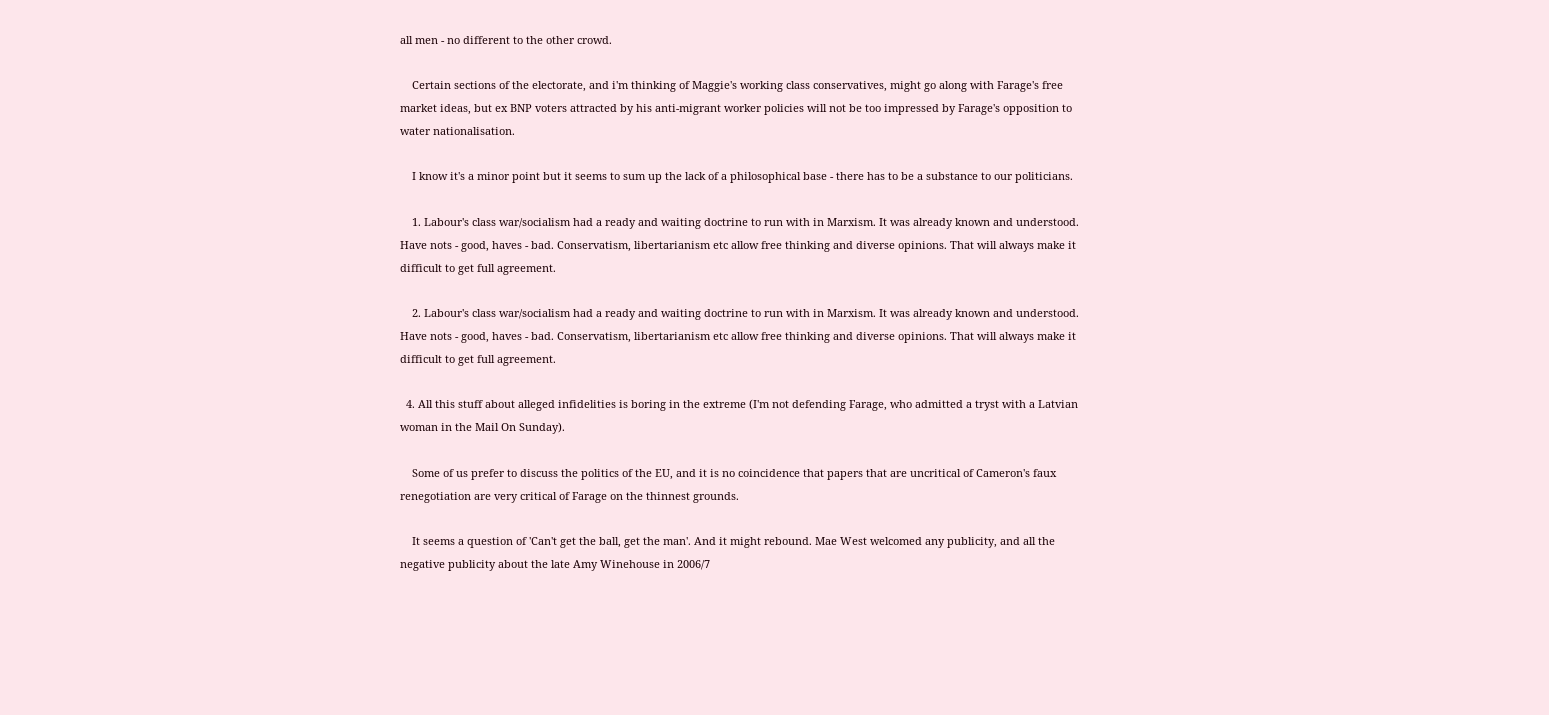all men - no different to the other crowd.

    Certain sections of the electorate, and i'm thinking of Maggie's working class conservatives, might go along with Farage's free market ideas, but ex BNP voters attracted by his anti-migrant worker policies will not be too impressed by Farage's opposition to water nationalisation.

    I know it's a minor point but it seems to sum up the lack of a philosophical base - there has to be a substance to our politicians.

    1. Labour's class war/socialism had a ready and waiting doctrine to run with in Marxism. It was already known and understood. Have nots - good, haves - bad. Conservatism, libertarianism etc allow free thinking and diverse opinions. That will always make it difficult to get full agreement.

    2. Labour's class war/socialism had a ready and waiting doctrine to run with in Marxism. It was already known and understood. Have nots - good, haves - bad. Conservatism, libertarianism etc allow free thinking and diverse opinions. That will always make it difficult to get full agreement.

  4. All this stuff about alleged infidelities is boring in the extreme (I'm not defending Farage, who admitted a tryst with a Latvian woman in the Mail On Sunday).

    Some of us prefer to discuss the politics of the EU, and it is no coincidence that papers that are uncritical of Cameron's faux renegotiation are very critical of Farage on the thinnest grounds.

    It seems a question of 'Can't get the ball, get the man'. And it might rebound. Mae West welcomed any publicity, and all the negative publicity about the late Amy Winehouse in 2006/7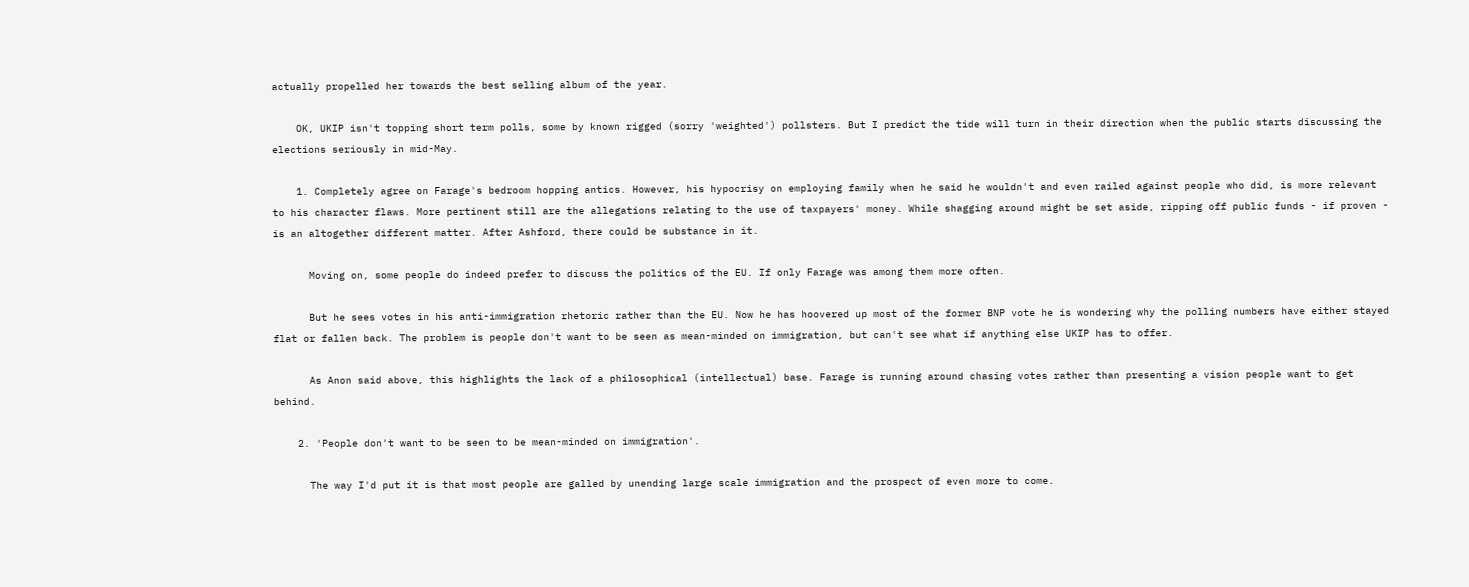actually propelled her towards the best selling album of the year.

    OK, UKIP isn't topping short term polls, some by known rigged (sorry 'weighted') pollsters. But I predict the tide will turn in their direction when the public starts discussing the elections seriously in mid-May.

    1. Completely agree on Farage's bedroom hopping antics. However, his hypocrisy on employing family when he said he wouldn't and even railed against people who did, is more relevant to his character flaws. More pertinent still are the allegations relating to the use of taxpayers' money. While shagging around might be set aside, ripping off public funds - if proven - is an altogether different matter. After Ashford, there could be substance in it.

      Moving on, some people do indeed prefer to discuss the politics of the EU. If only Farage was among them more often.

      But he sees votes in his anti-immigration rhetoric rather than the EU. Now he has hoovered up most of the former BNP vote he is wondering why the polling numbers have either stayed flat or fallen back. The problem is people don't want to be seen as mean-minded on immigration, but can't see what if anything else UKIP has to offer.

      As Anon said above, this highlights the lack of a philosophical (intellectual) base. Farage is running around chasing votes rather than presenting a vision people want to get behind.

    2. 'People don't want to be seen to be mean-minded on immigration'.

      The way I'd put it is that most people are galled by unending large scale immigration and the prospect of even more to come.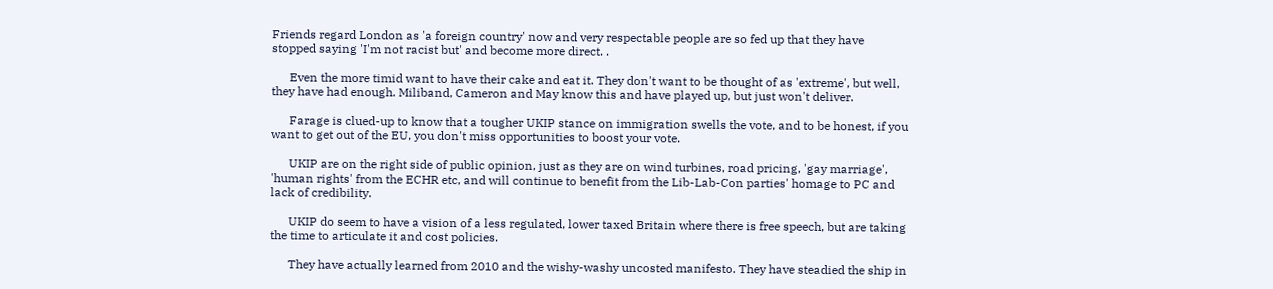Friends regard London as 'a foreign country' now and very respectable people are so fed up that they have stopped saying 'I'm not racist but' and become more direct. .

      Even the more timid want to have their cake and eat it. They don't want to be thought of as 'extreme', but well, they have had enough. Miliband, Cameron and May know this and have played up, but just won't deliver.

      Farage is clued-up to know that a tougher UKIP stance on immigration swells the vote, and to be honest, if you want to get out of the EU, you don't miss opportunities to boost your vote.

      UKIP are on the right side of public opinion, just as they are on wind turbines, road pricing, 'gay marriage', 'human rights' from the ECHR etc, and will continue to benefit from the Lib-Lab-Con parties' homage to PC and lack of credibility.

      UKIP do seem to have a vision of a less regulated, lower taxed Britain where there is free speech, but are taking the time to articulate it and cost policies.

      They have actually learned from 2010 and the wishy-washy uncosted manifesto. They have steadied the ship in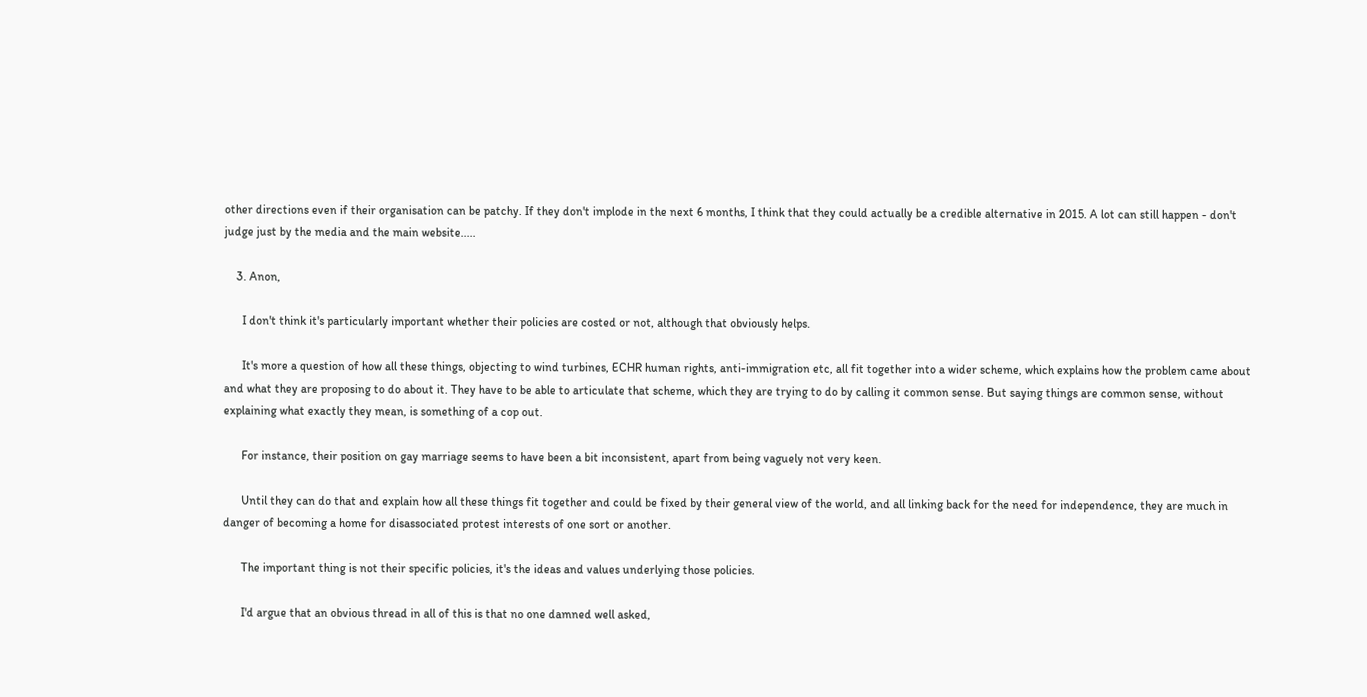other directions even if their organisation can be patchy. If they don't implode in the next 6 months, I think that they could actually be a credible alternative in 2015. A lot can still happen - don't judge just by the media and the main website.....

    3. Anon,

      I don't think it's particularly important whether their policies are costed or not, although that obviously helps.

      It's more a question of how all these things, objecting to wind turbines, ECHR human rights, anti-immigration etc, all fit together into a wider scheme, which explains how the problem came about and what they are proposing to do about it. They have to be able to articulate that scheme, which they are trying to do by calling it common sense. But saying things are common sense, without explaining what exactly they mean, is something of a cop out.

      For instance, their position on gay marriage seems to have been a bit inconsistent, apart from being vaguely not very keen.

      Until they can do that and explain how all these things fit together and could be fixed by their general view of the world, and all linking back for the need for independence, they are much in danger of becoming a home for disassociated protest interests of one sort or another.

      The important thing is not their specific policies, it's the ideas and values underlying those policies.

      I'd argue that an obvious thread in all of this is that no one damned well asked,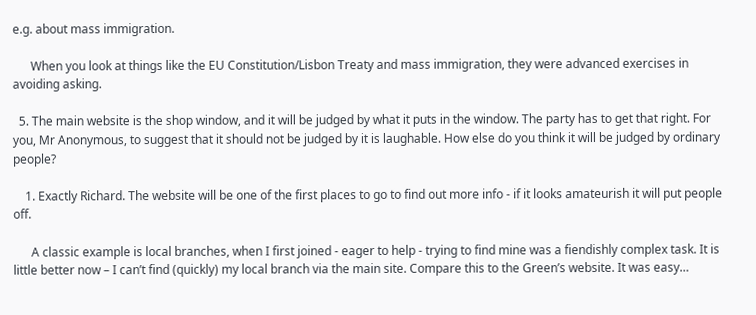e.g. about mass immigration.

      When you look at things like the EU Constitution/Lisbon Treaty and mass immigration, they were advanced exercises in avoiding asking.

  5. The main website is the shop window, and it will be judged by what it puts in the window. The party has to get that right. For you, Mr Anonymous, to suggest that it should not be judged by it is laughable. How else do you think it will be judged by ordinary people?

    1. Exactly Richard. The website will be one of the first places to go to find out more info - if it looks amateurish it will put people off.

      A classic example is local branches, when I first joined - eager to help - trying to find mine was a fiendishly complex task. It is little better now – I can’t find (quickly) my local branch via the main site. Compare this to the Green’s website. It was easy…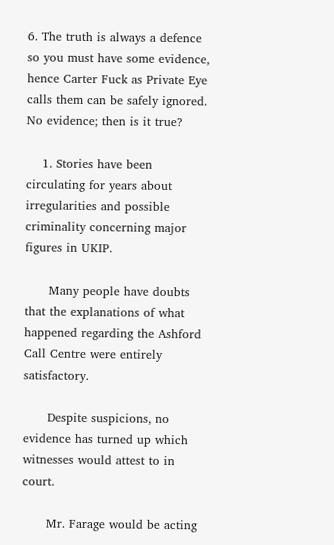6. The truth is always a defence so you must have some evidence, hence Carter Fuck as Private Eye calls them can be safely ignored. No evidence; then is it true?

    1. Stories have been circulating for years about irregularities and possible criminality concerning major figures in UKIP.

      Many people have doubts that the explanations of what happened regarding the Ashford Call Centre were entirely satisfactory.

      Despite suspicions, no evidence has turned up which witnesses would attest to in court.

      Mr. Farage would be acting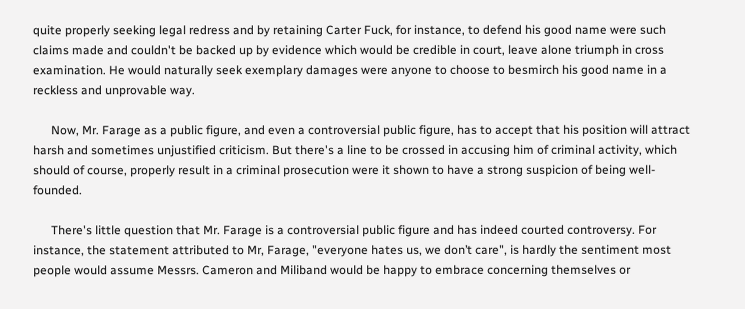quite properly seeking legal redress and by retaining Carter Fuck, for instance, to defend his good name were such claims made and couldn't be backed up by evidence which would be credible in court, leave alone triumph in cross examination. He would naturally seek exemplary damages were anyone to choose to besmirch his good name in a reckless and unprovable way.

      Now, Mr. Farage as a public figure, and even a controversial public figure, has to accept that his position will attract harsh and sometimes unjustified criticism. But there's a line to be crossed in accusing him of criminal activity, which should of course, properly result in a criminal prosecution were it shown to have a strong suspicion of being well-founded.

      There's little question that Mr. Farage is a controversial public figure and has indeed courted controversy. For instance, the statement attributed to Mr, Farage, "everyone hates us, we don’t care", is hardly the sentiment most people would assume Messrs. Cameron and Miliband would be happy to embrace concerning themselves or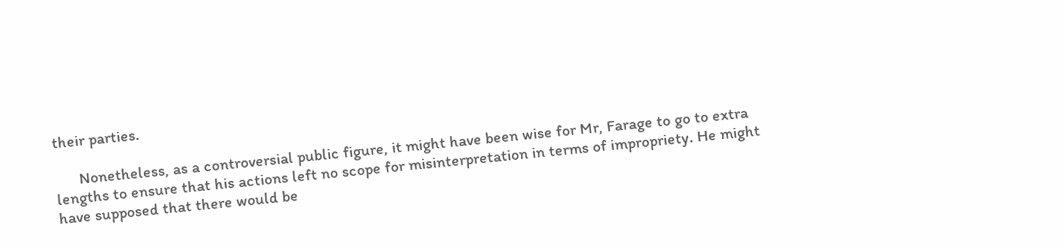their parties.

      Nonetheless, as a controversial public figure, it might have been wise for Mr, Farage to go to extra lengths to ensure that his actions left no scope for misinterpretation in terms of impropriety. He might have supposed that there would be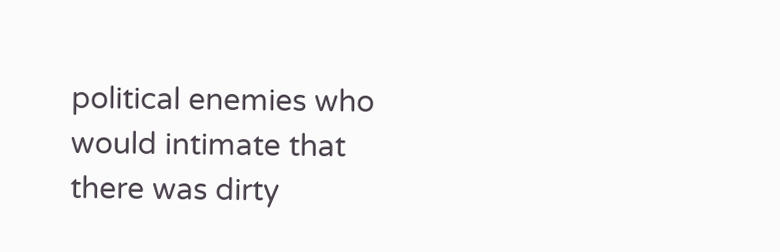political enemies who would intimate that there was dirty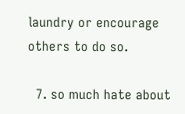laundry or encourage others to do so.

  7. so much hate about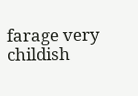farage very childish